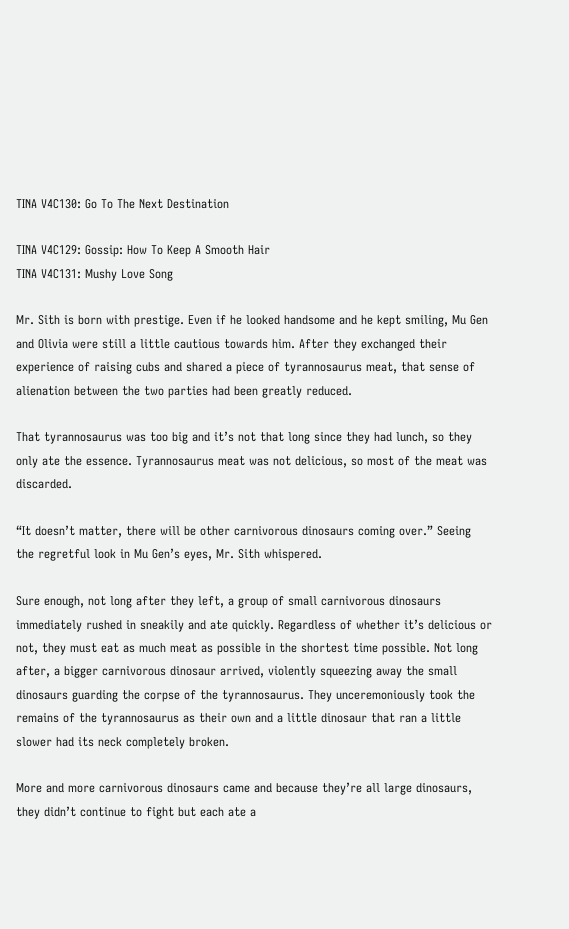TINA V4C130: Go To The Next Destination

TINA V4C129: Gossip: How To Keep A Smooth Hair
TINA V4C131: Mushy Love Song

Mr. Sith is born with prestige. Even if he looked handsome and he kept smiling, Mu Gen and Olivia were still a little cautious towards him. After they exchanged their experience of raising cubs and shared a piece of tyrannosaurus meat, that sense of alienation between the two parties had been greatly reduced.

That tyrannosaurus was too big and it’s not that long since they had lunch, so they only ate the essence. Tyrannosaurus meat was not delicious, so most of the meat was discarded.

“It doesn’t matter, there will be other carnivorous dinosaurs coming over.” Seeing the regretful look in Mu Gen’s eyes, Mr. Sith whispered.

Sure enough, not long after they left, a group of small carnivorous dinosaurs immediately rushed in sneakily and ate quickly. Regardless of whether it’s delicious or not, they must eat as much meat as possible in the shortest time possible. Not long after, a bigger carnivorous dinosaur arrived, violently squeezing away the small dinosaurs guarding the corpse of the tyrannosaurus. They unceremoniously took the remains of the tyrannosaurus as their own and a little dinosaur that ran a little slower had its neck completely broken.

More and more carnivorous dinosaurs came and because they’re all large dinosaurs, they didn’t continue to fight but each ate a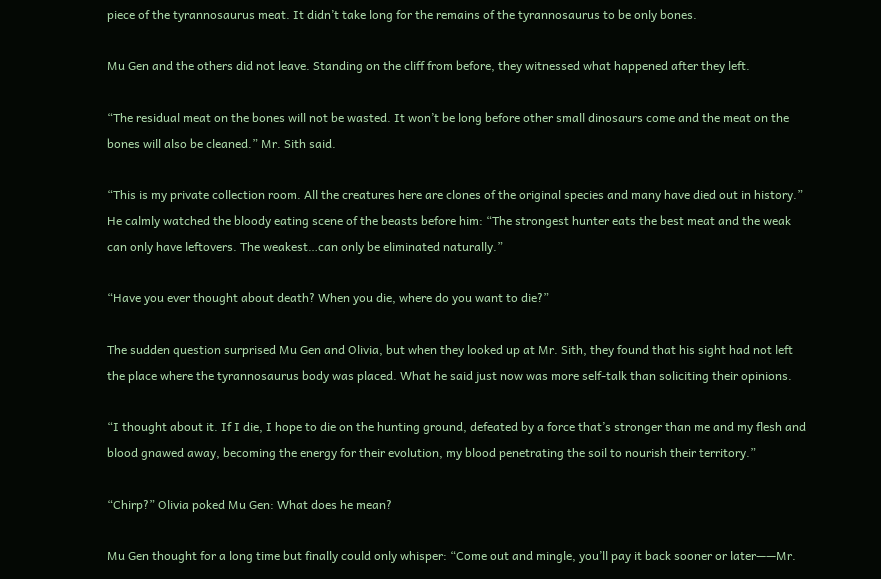piece of the tyrannosaurus meat. It didn’t take long for the remains of the tyrannosaurus to be only bones.

Mu Gen and the others did not leave. Standing on the cliff from before, they witnessed what happened after they left.

“The residual meat on the bones will not be wasted. It won’t be long before other small dinosaurs come and the meat on the bones will also be cleaned.” Mr. Sith said.

“This is my private collection room. All the creatures here are clones of the original species and many have died out in history.” He calmly watched the bloody eating scene of the beasts before him: “The strongest hunter eats the best meat and the weak can only have leftovers. The weakest…can only be eliminated naturally.”

“Have you ever thought about death? When you die, where do you want to die?”

The sudden question surprised Mu Gen and Olivia, but when they looked up at Mr. Sith, they found that his sight had not left the place where the tyrannosaurus body was placed. What he said just now was more self-talk than soliciting their opinions.

“I thought about it. If I die, I hope to die on the hunting ground, defeated by a force that’s stronger than me and my flesh and blood gnawed away, becoming the energy for their evolution, my blood penetrating the soil to nourish their territory.”

“Chirp?” Olivia poked Mu Gen: What does he mean?

Mu Gen thought for a long time but finally could only whisper: “Come out and mingle, you’ll pay it back sooner or later——Mr.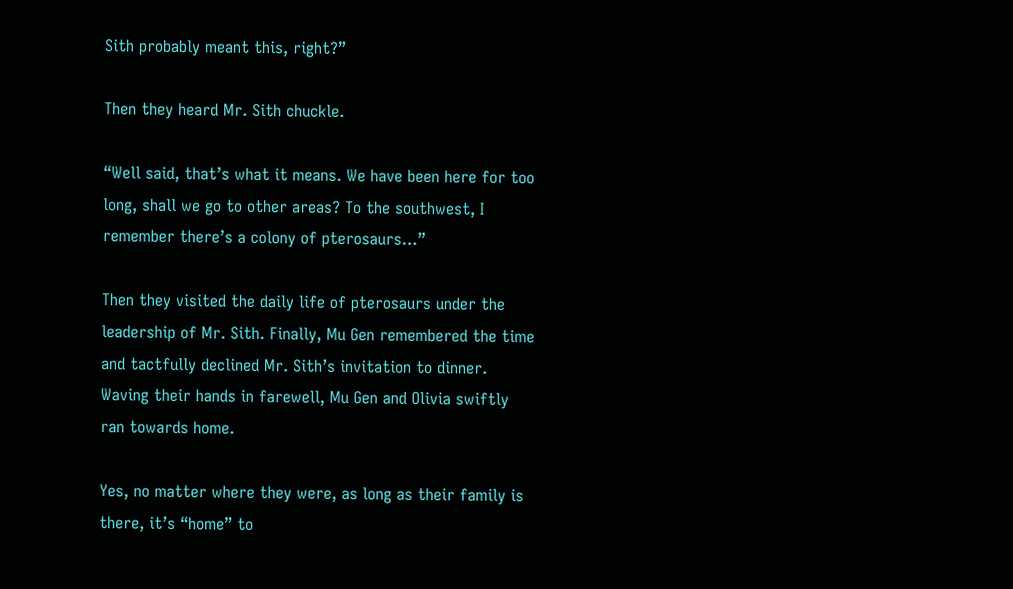Sith probably meant this, right?”

Then they heard Mr. Sith chuckle.

“Well said, that’s what it means. We have been here for too long, shall we go to other areas? To the southwest, I remember there’s a colony of pterosaurs…”

Then they visited the daily life of pterosaurs under the leadership of Mr. Sith. Finally, Mu Gen remembered the time and tactfully declined Mr. Sith’s invitation to dinner. Waving their hands in farewell, Mu Gen and Olivia swiftly ran towards home.

Yes, no matter where they were, as long as their family is there, it’s “home” to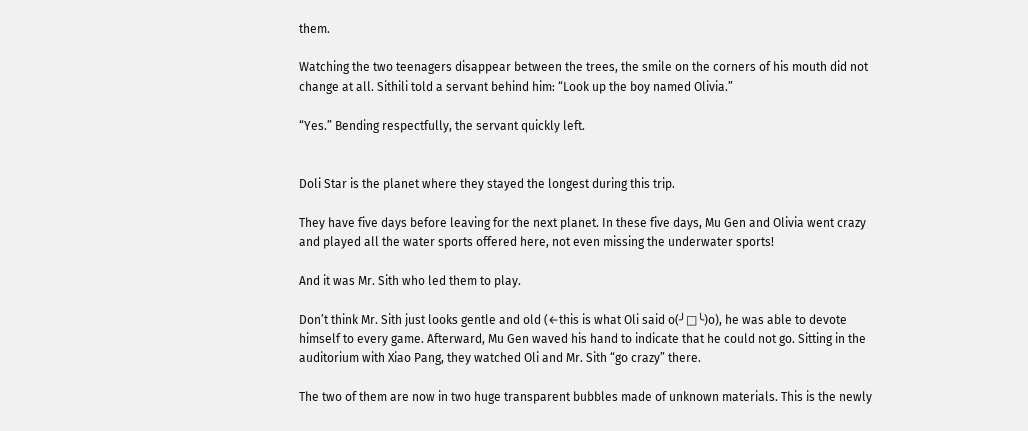them.

Watching the two teenagers disappear between the trees, the smile on the corners of his mouth did not change at all. Sithili told a servant behind him: “Look up the boy named Olivia.”

“Yes.” Bending respectfully, the servant quickly left.


Doli Star is the planet where they stayed the longest during this trip.

They have five days before leaving for the next planet. In these five days, Mu Gen and Olivia went crazy and played all the water sports offered here, not even missing the underwater sports!

And it was Mr. Sith who led them to play.

Don’t think Mr. Sith just looks gentle and old (←this is what Oli said o(╯□╰)o), he was able to devote himself to every game. Afterward, Mu Gen waved his hand to indicate that he could not go. Sitting in the auditorium with Xiao Pang, they watched Oli and Mr. Sith “go crazy” there.

The two of them are now in two huge transparent bubbles made of unknown materials. This is the newly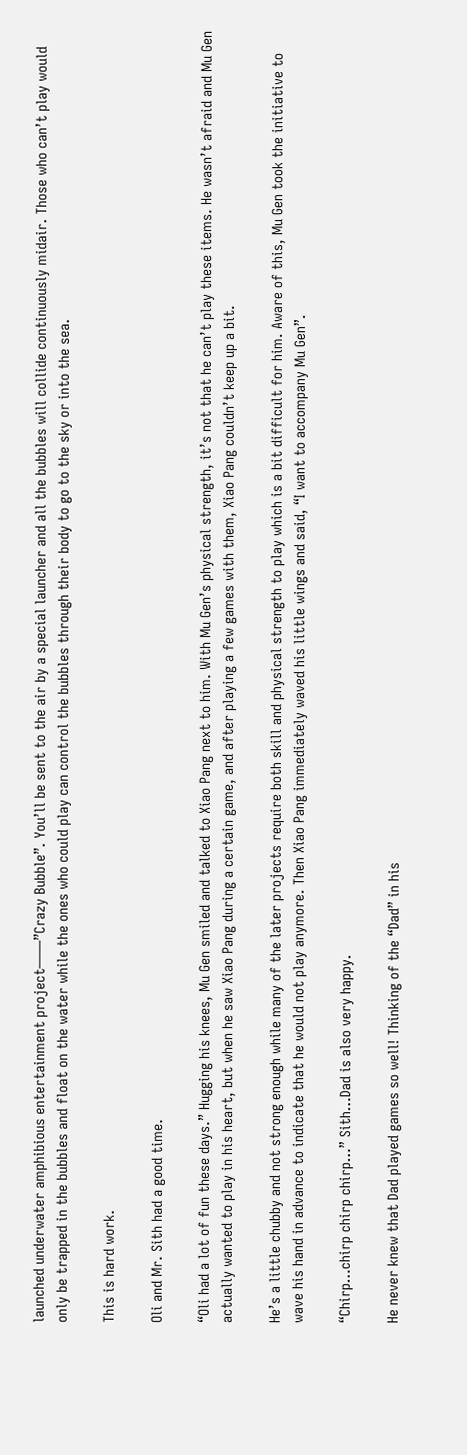launched underwater amphibious entertainment project——”Crazy Bubble”. You’ll be sent to the air by a special launcher and all the bubbles will collide continuously midair. Those who can’t play would only be trapped in the bubbles and float on the water while the ones who could play can control the bubbles through their body to go to the sky or into the sea.

This is hard work.

Oli and Mr. Sith had a good time.

“Oli had a lot of fun these days.” Hugging his knees, Mu Gen smiled and talked to Xiao Pang next to him. With Mu Gen’s physical strength, it’s not that he can’t play these items. He wasn’t afraid and Mu Gen actually wanted to play in his heart, but when he saw Xiao Pang during a certain game, and after playing a few games with them, Xiao Pang couldn’t keep up a bit.

He’s a little chubby and not strong enough while many of the later projects require both skill and physical strength to play which is a bit difficult for him. Aware of this, Mu Gen took the initiative to wave his hand in advance to indicate that he would not play anymore. Then Xiao Pang immediately waved his little wings and said, “I want to accompany Mu Gen”.

“Chirp…chirp chirp chirp…” Sith…Dad is also very happy.

He never knew that Dad played games so well! Thinking of the “Dad” in his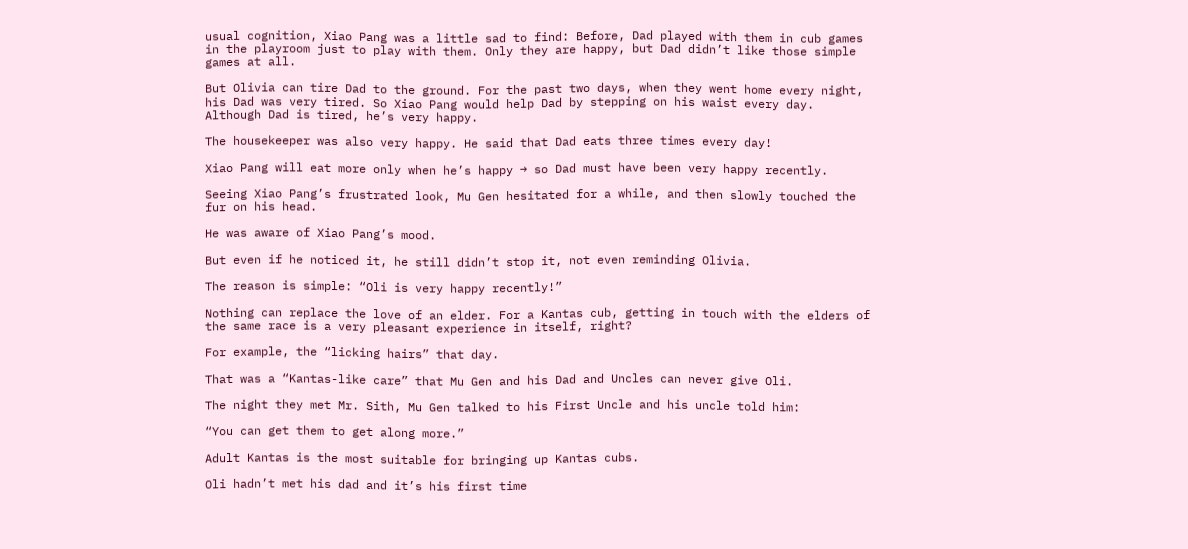usual cognition, Xiao Pang was a little sad to find: Before, Dad played with them in cub games in the playroom just to play with them. Only they are happy, but Dad didn’t like those simple games at all.

But Olivia can tire Dad to the ground. For the past two days, when they went home every night, his Dad was very tired. So Xiao Pang would help Dad by stepping on his waist every day. Although Dad is tired, he’s very happy.

The housekeeper was also very happy. He said that Dad eats three times every day!

Xiao Pang will eat more only when he’s happy → so Dad must have been very happy recently.

Seeing Xiao Pang’s frustrated look, Mu Gen hesitated for a while, and then slowly touched the fur on his head.

He was aware of Xiao Pang’s mood.

But even if he noticed it, he still didn’t stop it, not even reminding Olivia.

The reason is simple: “Oli is very happy recently!”

Nothing can replace the love of an elder. For a Kantas cub, getting in touch with the elders of the same race is a very pleasant experience in itself, right?

For example, the “licking hairs” that day.

That was a “Kantas-like care” that Mu Gen and his Dad and Uncles can never give Oli.

The night they met Mr. Sith, Mu Gen talked to his First Uncle and his uncle told him:

“You can get them to get along more.”

Adult Kantas is the most suitable for bringing up Kantas cubs.

Oli hadn’t met his dad and it’s his first time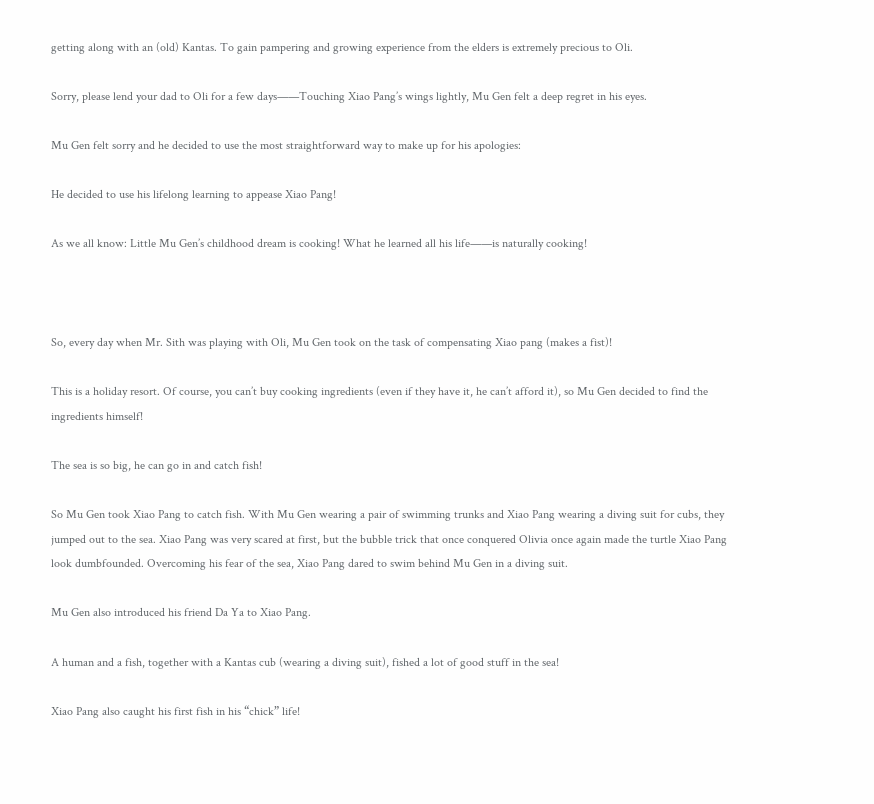getting along with an (old) Kantas. To gain pampering and growing experience from the elders is extremely precious to Oli.

Sorry, please lend your dad to Oli for a few days——Touching Xiao Pang’s wings lightly, Mu Gen felt a deep regret in his eyes.

Mu Gen felt sorry and he decided to use the most straightforward way to make up for his apologies:

He decided to use his lifelong learning to appease Xiao Pang!

As we all know: Little Mu Gen’s childhood dream is cooking! What he learned all his life——is naturally cooking!



So, every day when Mr. Sith was playing with Oli, Mu Gen took on the task of compensating Xiao pang (makes a fist)!

This is a holiday resort. Of course, you can’t buy cooking ingredients (even if they have it, he can’t afford it), so Mu Gen decided to find the ingredients himself!

The sea is so big, he can go in and catch fish!

So Mu Gen took Xiao Pang to catch fish. With Mu Gen wearing a pair of swimming trunks and Xiao Pang wearing a diving suit for cubs, they jumped out to the sea. Xiao Pang was very scared at first, but the bubble trick that once conquered Olivia once again made the turtle Xiao Pang look dumbfounded. Overcoming his fear of the sea, Xiao Pang dared to swim behind Mu Gen in a diving suit.

Mu Gen also introduced his friend Da Ya to Xiao Pang.

A human and a fish, together with a Kantas cub (wearing a diving suit), fished a lot of good stuff in the sea!

Xiao Pang also caught his first fish in his “chick” life!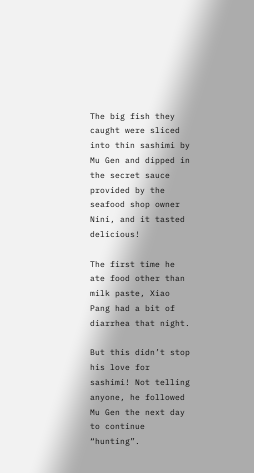The big fish they caught were sliced into thin sashimi by Mu Gen and dipped in the secret sauce provided by the seafood shop owner Nini, and it tasted delicious!

The first time he ate food other than milk paste, Xiao Pang had a bit of diarrhea that night.

But this didn’t stop his love for sashimi! Not telling anyone, he followed Mu Gen the next day to continue “hunting”.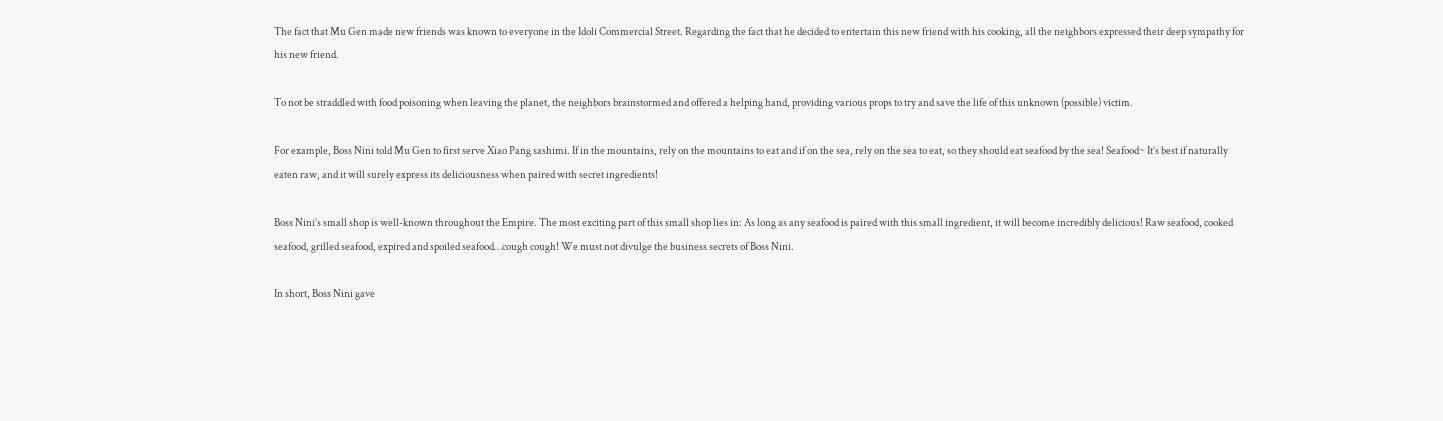The fact that Mu Gen made new friends was known to everyone in the Idoli Commercial Street. Regarding the fact that he decided to entertain this new friend with his cooking, all the neighbors expressed their deep sympathy for his new friend.

To not be straddled with food poisoning when leaving the planet, the neighbors brainstormed and offered a helping hand, providing various props to try and save the life of this unknown (possible) victim.

For example, Boss Nini told Mu Gen to first serve Xiao Pang sashimi. If in the mountains, rely on the mountains to eat and if on the sea, rely on the sea to eat, so they should eat seafood by the sea! Seafood~ It’s best if naturally eaten raw, and it will surely express its deliciousness when paired with secret ingredients!

Boss Nini’s small shop is well-known throughout the Empire. The most exciting part of this small shop lies in: As long as any seafood is paired with this small ingredient, it will become incredibly delicious! Raw seafood, cooked seafood, grilled seafood, expired and spoiled seafood…cough cough! We must not divulge the business secrets of Boss Nini.

In short, Boss Nini gave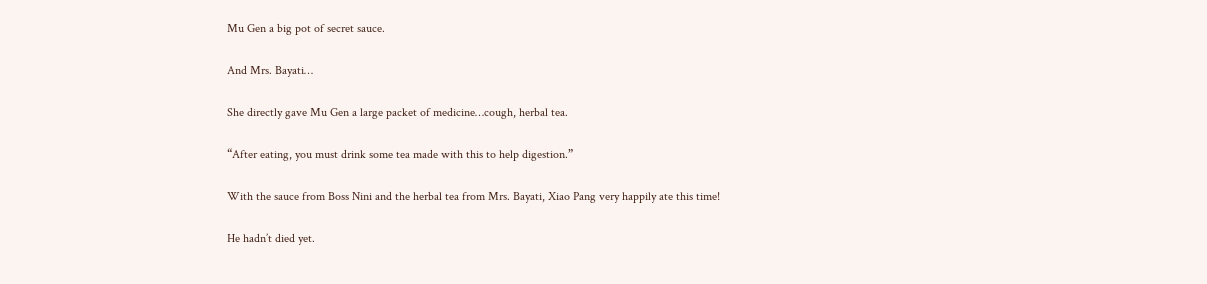Mu Gen a big pot of secret sauce.

And Mrs. Bayati…

She directly gave Mu Gen a large packet of medicine…cough, herbal tea.

“After eating, you must drink some tea made with this to help digestion.”

With the sauce from Boss Nini and the herbal tea from Mrs. Bayati, Xiao Pang very happily ate this time!

He hadn’t died yet.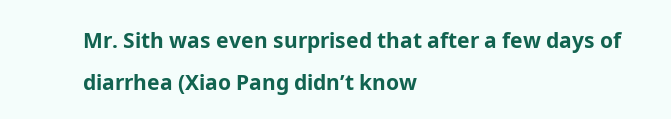Mr. Sith was even surprised that after a few days of diarrhea (Xiao Pang didn’t know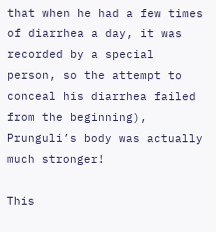that when he had a few times of diarrhea a day, it was recorded by a special person, so the attempt to conceal his diarrhea failed from the beginning), Prunguli’s body was actually much stronger!

This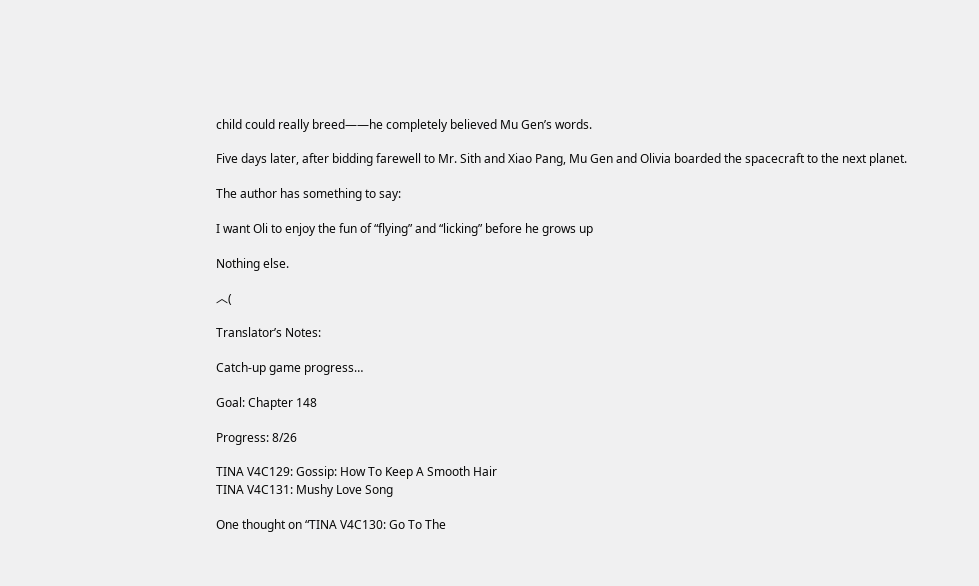child could really breed——he completely believed Mu Gen’s words.

Five days later, after bidding farewell to Mr. Sith and Xiao Pang, Mu Gen and Olivia boarded the spacecraft to the next planet.

The author has something to say:

I want Oli to enjoy the fun of “flying” and “licking” before he grows up

Nothing else.

︿(

Translator’s Notes:

Catch-up game progress…

Goal: Chapter 148

Progress: 8/26

TINA V4C129: Gossip: How To Keep A Smooth Hair
TINA V4C131: Mushy Love Song

One thought on “TINA V4C130: Go To The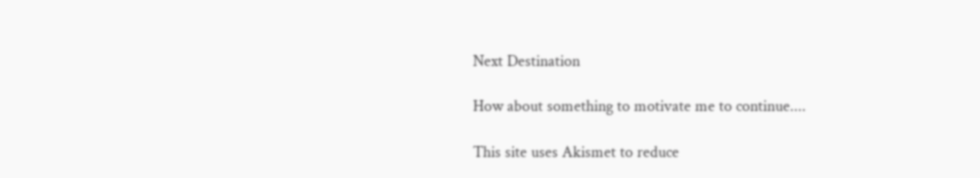Next Destination

How about something to motivate me to continue....

This site uses Akismet to reduce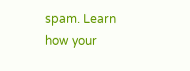spam. Learn how your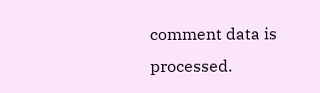comment data is processed.